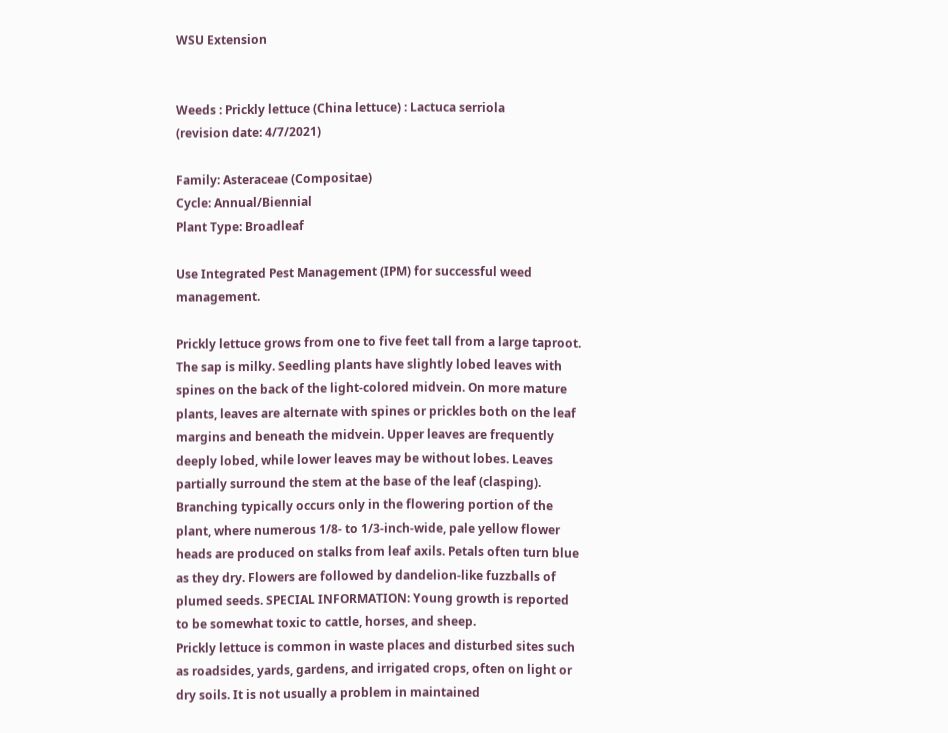WSU Extension


Weeds : Prickly lettuce (China lettuce) : Lactuca serriola
(revision date: 4/7/2021)

Family: Asteraceae (Compositae)
Cycle: Annual/Biennial
Plant Type: Broadleaf

Use Integrated Pest Management (IPM) for successful weed management.

Prickly lettuce grows from one to five feet tall from a large taproot. The sap is milky. Seedling plants have slightly lobed leaves with spines on the back of the light-colored midvein. On more mature plants, leaves are alternate with spines or prickles both on the leaf margins and beneath the midvein. Upper leaves are frequently deeply lobed, while lower leaves may be without lobes. Leaves partially surround the stem at the base of the leaf (clasping). Branching typically occurs only in the flowering portion of the plant, where numerous 1/8- to 1/3-inch-wide, pale yellow flower heads are produced on stalks from leaf axils. Petals often turn blue as they dry. Flowers are followed by dandelion-like fuzzballs of plumed seeds. SPECIAL INFORMATION: Young growth is reported to be somewhat toxic to cattle, horses, and sheep.
Prickly lettuce is common in waste places and disturbed sites such as roadsides, yards, gardens, and irrigated crops, often on light or dry soils. It is not usually a problem in maintained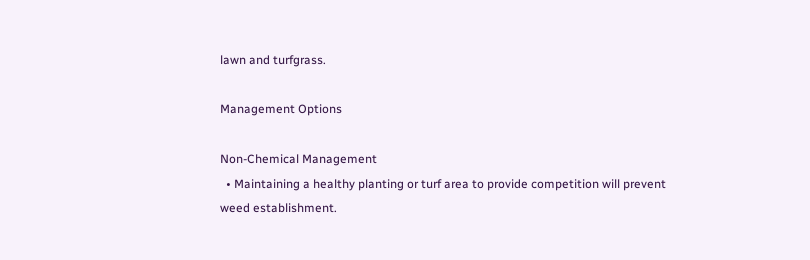lawn and turfgrass.

Management Options

Non-Chemical Management
  • Maintaining a healthy planting or turf area to provide competition will prevent weed establishment.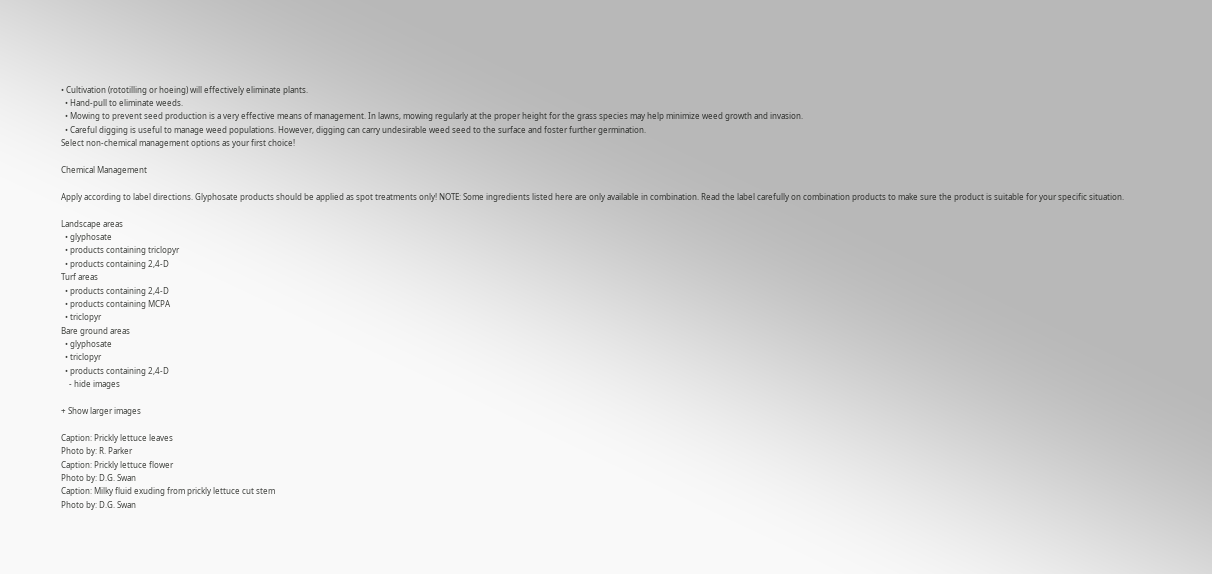• Cultivation (rototilling or hoeing) will effectively eliminate plants.
  • Hand-pull to eliminate weeds.
  • Mowing to prevent seed production is a very effective means of management. In lawns, mowing regularly at the proper height for the grass species may help minimize weed growth and invasion.
  • Careful digging is useful to manage weed populations. However, digging can carry undesirable weed seed to the surface and foster further germination.
Select non-chemical management options as your first choice!

Chemical Management

Apply according to label directions. Glyphosate products should be applied as spot treatments only! NOTE: Some ingredients listed here are only available in combination. Read the label carefully on combination products to make sure the product is suitable for your specific situation.

Landscape areas
  • glyphosate
  • products containing triclopyr
  • products containing 2,4-D
Turf areas
  • products containing 2,4-D
  • products containing MCPA
  • triclopyr
Bare ground areas
  • glyphosate
  • triclopyr
  • products containing 2,4-D
    - hide images

+ Show larger images

Caption: Prickly lettuce leaves
Photo by: R. Parker
Caption: Prickly lettuce flower
Photo by: D.G. Swan
Caption: Milky fluid exuding from prickly lettuce cut stem
Photo by: D.G. Swan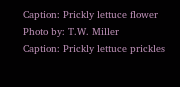Caption: Prickly lettuce flower
Photo by: T.W. Miller
Caption: Prickly lettuce prickles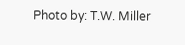Photo by: T.W. Miller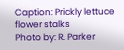Caption: Prickly lettuce flower stalks
Photo by: R. Parker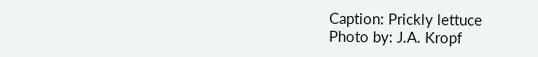Caption: Prickly lettuce
Photo by: J.A. Kropf